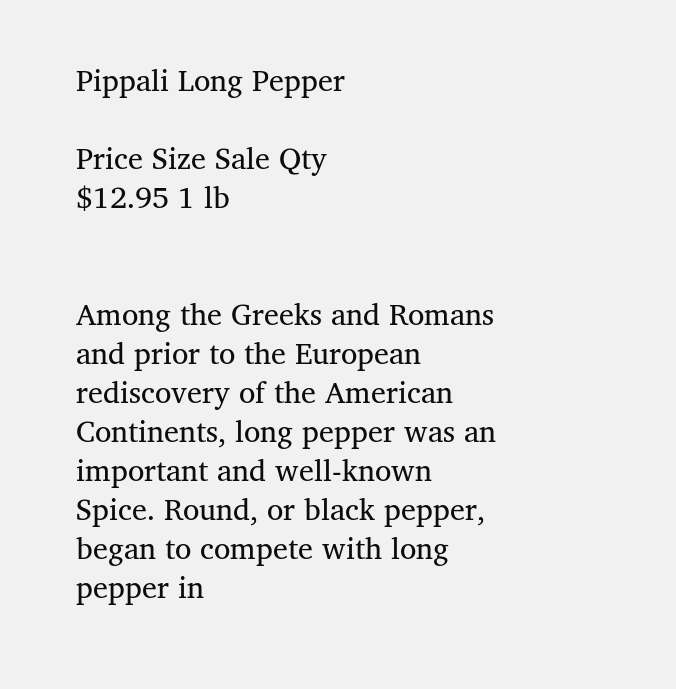Pippali Long Pepper

Price Size Sale Qty
$12.95 1 lb


Among the Greeks and Romans and prior to the European rediscovery of the American Continents, long pepper was an important and well-known Spice. Round, or black pepper, began to compete with long pepper in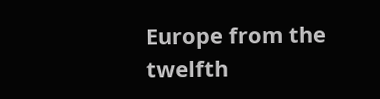Europe from the twelfth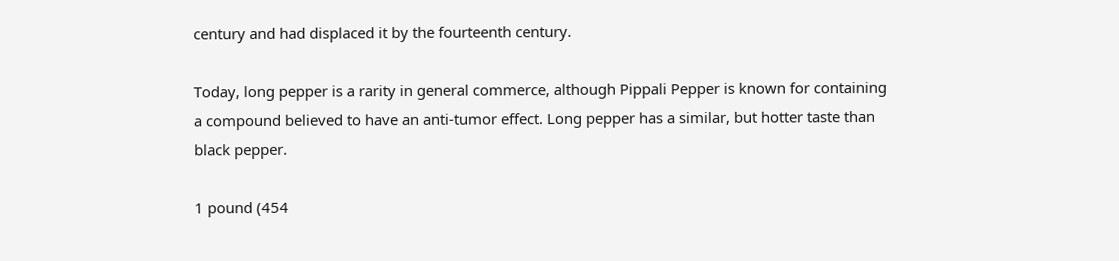century and had displaced it by the fourteenth century.

Today, long pepper is a rarity in general commerce, although Pippali Pepper is known for containing a compound believed to have an anti-tumor effect. Long pepper has a similar, but hotter taste than black pepper.

1 pound (454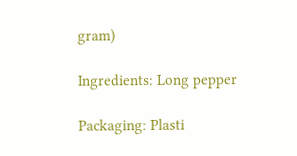gram)

Ingredients: Long pepper

Packaging: Plasti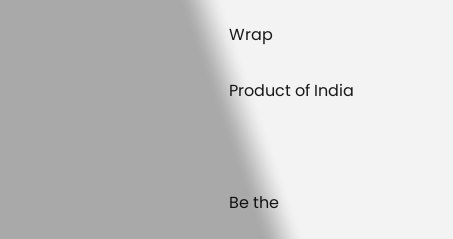Wrap

Product of India



Be the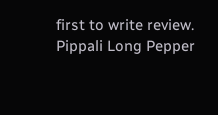first to write review.
Pippali Long Pepper